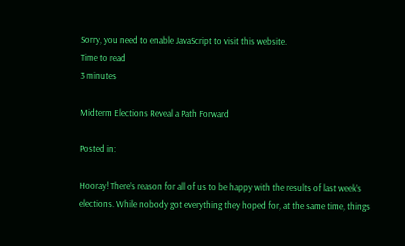Sorry, you need to enable JavaScript to visit this website.
Time to read
3 minutes

Midterm Elections Reveal a Path Forward

Posted in:

Hooray! There’s reason for all of us to be happy with the results of last week’s elections. While nobody got everything they hoped for, at the same time, things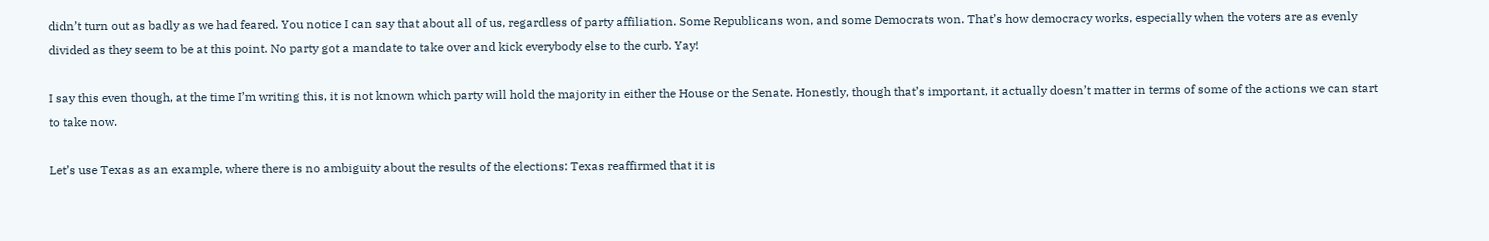didn’t turn out as badly as we had feared. You notice I can say that about all of us, regardless of party affiliation. Some Republicans won, and some Democrats won. That’s how democracy works, especially when the voters are as evenly divided as they seem to be at this point. No party got a mandate to take over and kick everybody else to the curb. Yay!

I say this even though, at the time I’m writing this, it is not known which party will hold the majority in either the House or the Senate. Honestly, though that’s important, it actually doesn’t matter in terms of some of the actions we can start to take now.

Let’s use Texas as an example, where there is no ambiguity about the results of the elections: Texas reaffirmed that it is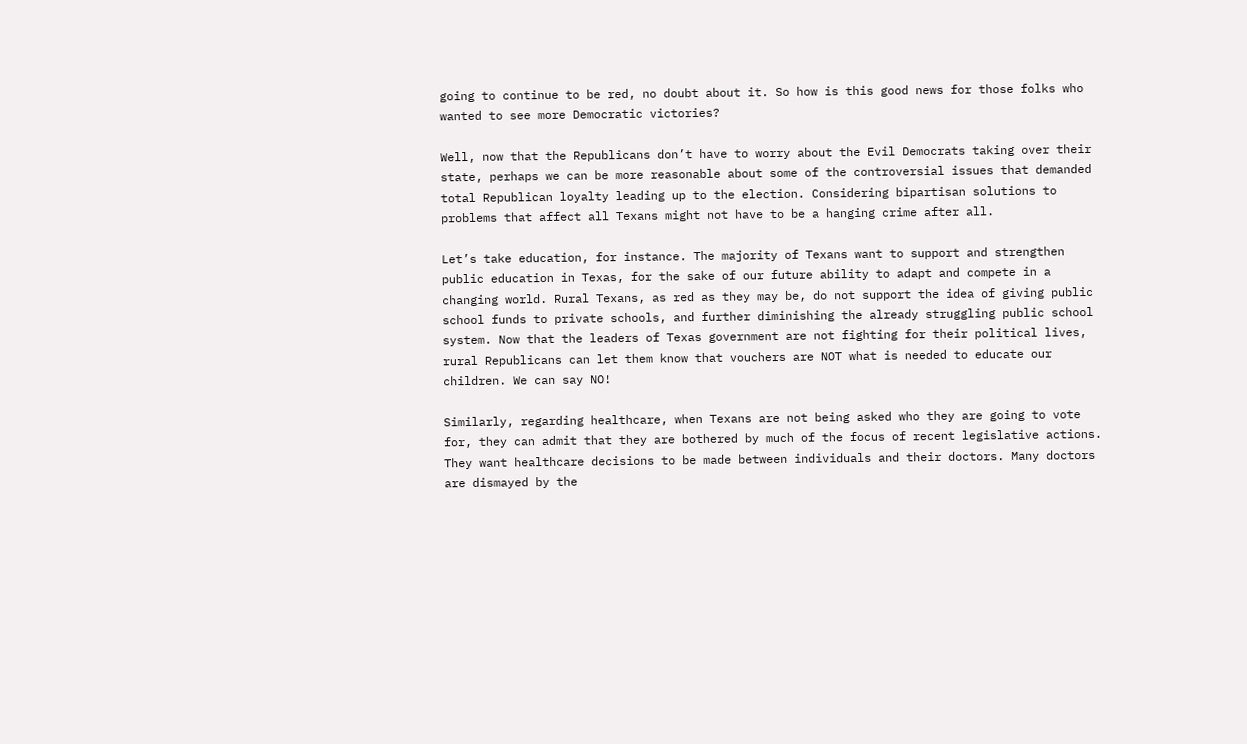going to continue to be red, no doubt about it. So how is this good news for those folks who wanted to see more Democratic victories?

Well, now that the Republicans don’t have to worry about the Evil Democrats taking over their state, perhaps we can be more reasonable about some of the controversial issues that demanded total Republican loyalty leading up to the election. Considering bipartisan solutions to problems that affect all Texans might not have to be a hanging crime after all.

Let’s take education, for instance. The majority of Texans want to support and strengthen public education in Texas, for the sake of our future ability to adapt and compete in a changing world. Rural Texans, as red as they may be, do not support the idea of giving public school funds to private schools, and further diminishing the already struggling public school system. Now that the leaders of Texas government are not fighting for their political lives, rural Republicans can let them know that vouchers are NOT what is needed to educate our children. We can say NO!

Similarly, regarding healthcare, when Texans are not being asked who they are going to vote for, they can admit that they are bothered by much of the focus of recent legislative actions. They want healthcare decisions to be made between individuals and their doctors. Many doctors are dismayed by the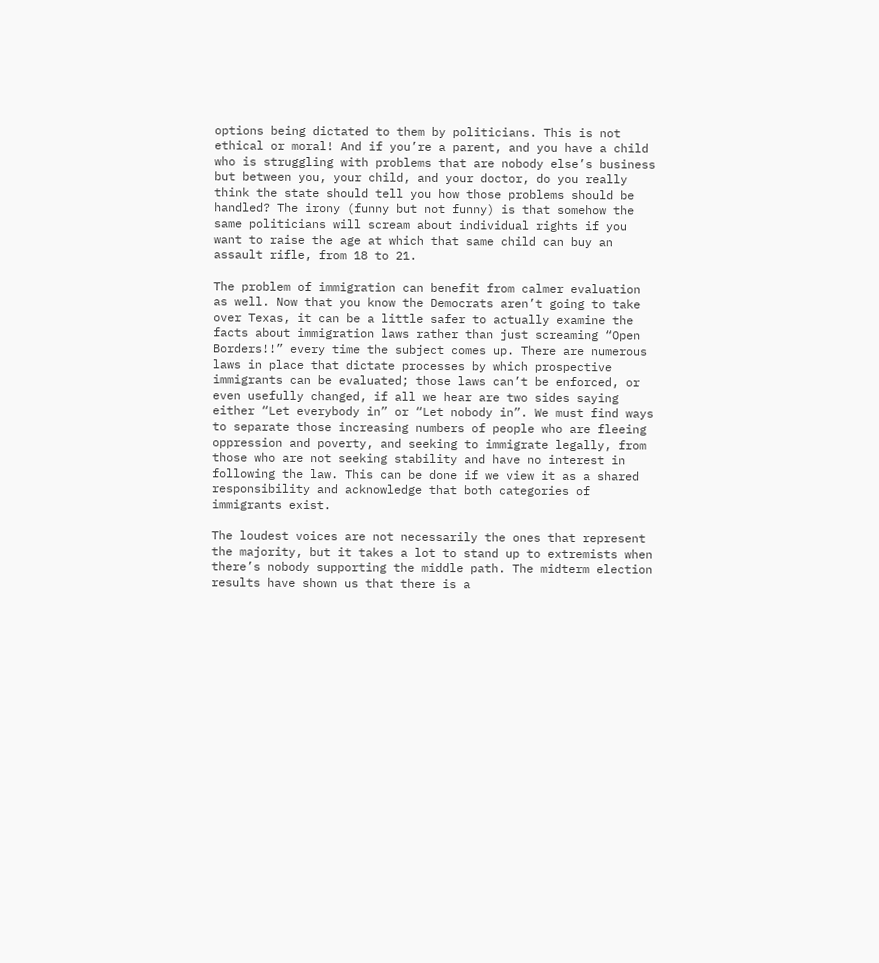options being dictated to them by politicians. This is not ethical or moral! And if you’re a parent, and you have a child who is struggling with problems that are nobody else’s business but between you, your child, and your doctor, do you really think the state should tell you how those problems should be handled? The irony (funny but not funny) is that somehow the same politicians will scream about individual rights if you want to raise the age at which that same child can buy an assault rifle, from 18 to 21.

The problem of immigration can benefit from calmer evaluation as well. Now that you know the Democrats aren’t going to take over Texas, it can be a little safer to actually examine the facts about immigration laws rather than just screaming “Open Borders!!” every time the subject comes up. There are numerous laws in place that dictate processes by which prospective immigrants can be evaluated; those laws can’t be enforced, or even usefully changed, if all we hear are two sides saying either “Let everybody in” or “Let nobody in”. We must find ways to separate those increasing numbers of people who are fleeing oppression and poverty, and seeking to immigrate legally, from those who are not seeking stability and have no interest in following the law. This can be done if we view it as a shared responsibility and acknowledge that both categories of immigrants exist.

The loudest voices are not necessarily the ones that represent the majority, but it takes a lot to stand up to extremists when there’s nobody supporting the middle path. The midterm election results have shown us that there is a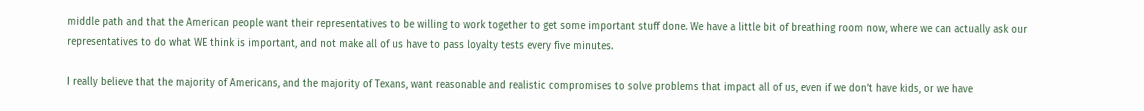middle path and that the American people want their representatives to be willing to work together to get some important stuff done. We have a little bit of breathing room now, where we can actually ask our representatives to do what WE think is important, and not make all of us have to pass loyalty tests every five minutes.

I really believe that the majority of Americans, and the majority of Texans, want reasonable and realistic compromises to solve problems that impact all of us, even if we don’t have kids, or we have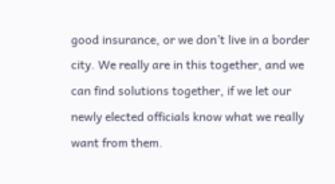good insurance, or we don’t live in a border city. We really are in this together, and we can find solutions together, if we let our newly elected officials know what we really want from them.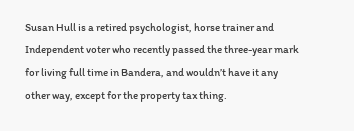Susan Hull is a retired psychologist, horse trainer and Independent voter who recently passed the three-year mark for living full time in Bandera, and wouldn’t have it any other way, except for the property tax thing.